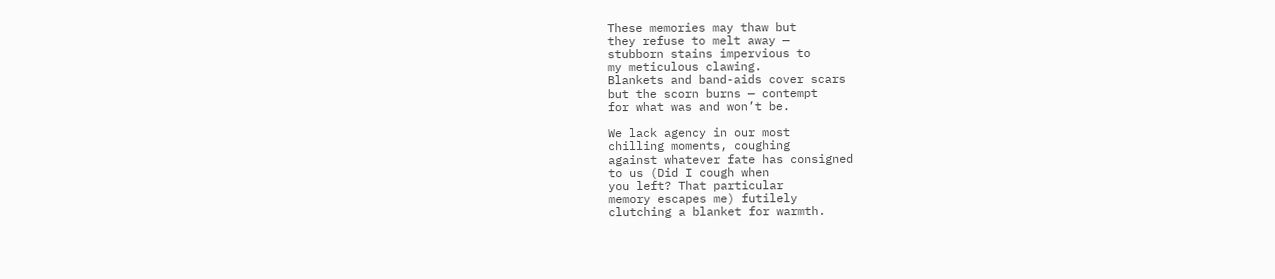These memories may thaw but
they refuse to melt away —
stubborn stains impervious to
my meticulous clawing.
Blankets and band-aids cover scars
but the scorn burns — contempt
for what was and won’t be.

We lack agency in our most
chilling moments, coughing
against whatever fate has consigned
to us (Did I cough when
you left? That particular
memory escapes me) futilely
clutching a blanket for warmth.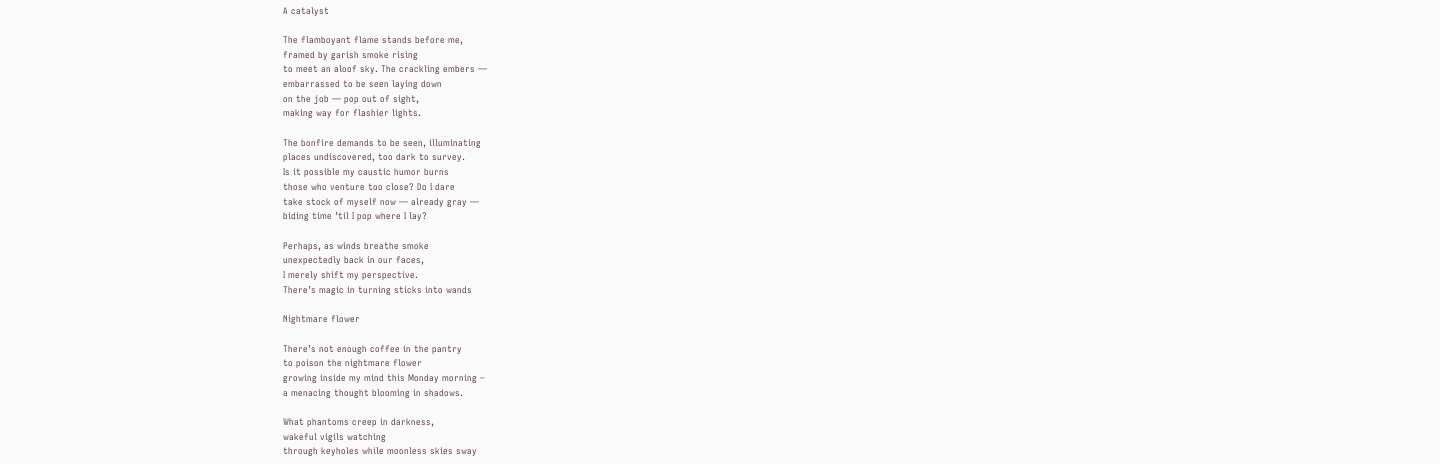A catalyst

The flamboyant flame stands before me,
framed by garish smoke rising
to meet an aloof sky. The crackling embers —
embarrassed to be seen laying down
on the job — pop out of sight,
making way for flashier lights.

The bonfire demands to be seen, illuminating
places undiscovered, too dark to survey.
Is it possible my caustic humor burns
those who venture too close? Do I dare
take stock of myself now — already gray —
biding time ’til I pop where I lay?

Perhaps, as winds breathe smoke
unexpectedly back in our faces,
I merely shift my perspective.
There’s magic in turning sticks into wands

Nightmare flower

There’s not enough coffee in the pantry
to poison the nightmare flower
growing inside my mind this Monday morning –
a menacing thought blooming in shadows.

What phantoms creep in darkness,
wakeful vigils watching
through keyholes while moonless skies sway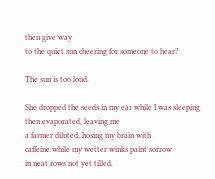then give way
to the quiet sun cheering for someone to hear?

The sun is too loud.

She dropped the seeds in my ear while I was sleeping
then evaporated, leaving me
a farmer diluted, hosing my brain with
caffeine while my wetter winks paint sorrow
in neat rows not yet tilled.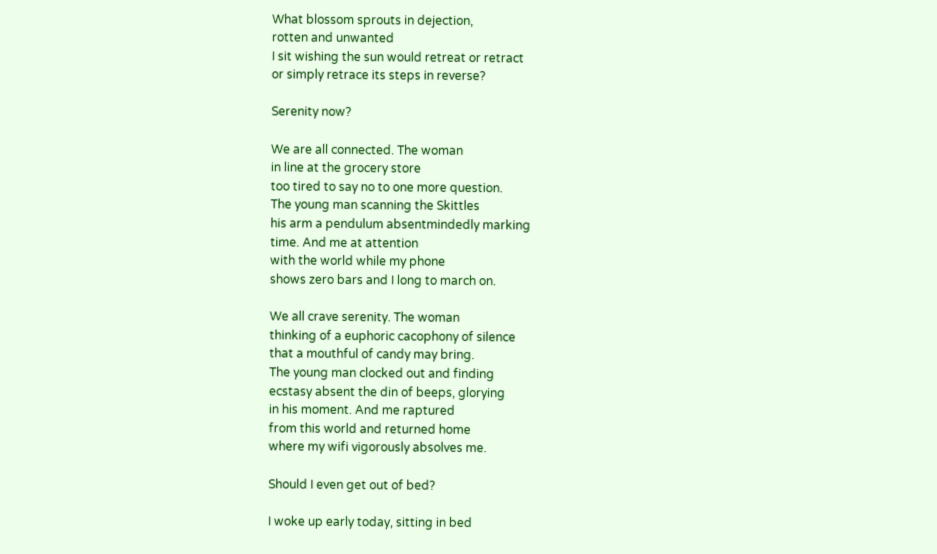What blossom sprouts in dejection,
rotten and unwanted
I sit wishing the sun would retreat or retract
or simply retrace its steps in reverse?

Serenity now?

We are all connected. The woman
in line at the grocery store
too tired to say no to one more question.
The young man scanning the Skittles
his arm a pendulum absentmindedly marking
time. And me at attention
with the world while my phone
shows zero bars and I long to march on.

We all crave serenity. The woman
thinking of a euphoric cacophony of silence
that a mouthful of candy may bring.
The young man clocked out and finding
ecstasy absent the din of beeps, glorying
in his moment. And me raptured
from this world and returned home
where my wifi vigorously absolves me.

Should I even get out of bed?

I woke up early today, sitting in bed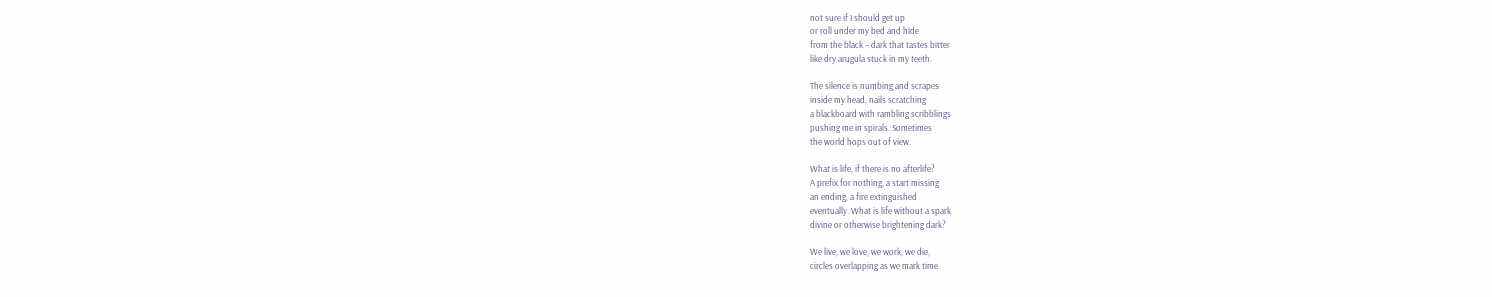not sure if I should get up
or roll under my bed and hide
from the black – dark that tastes bitter
like dry arugula stuck in my teeth.

The silence is numbing and scrapes
inside my head, nails scratching
a blackboard with rambling scribblings
pushing me in spirals. Sometimes
the world hops out of view.

What is life, if there is no afterlife?
A prefix for nothing, a start missing
an ending, a fire extinguished
eventually. What is life without a spark
divine or otherwise brightening dark?

We live, we love, we work, we die,
circles overlapping as we mark time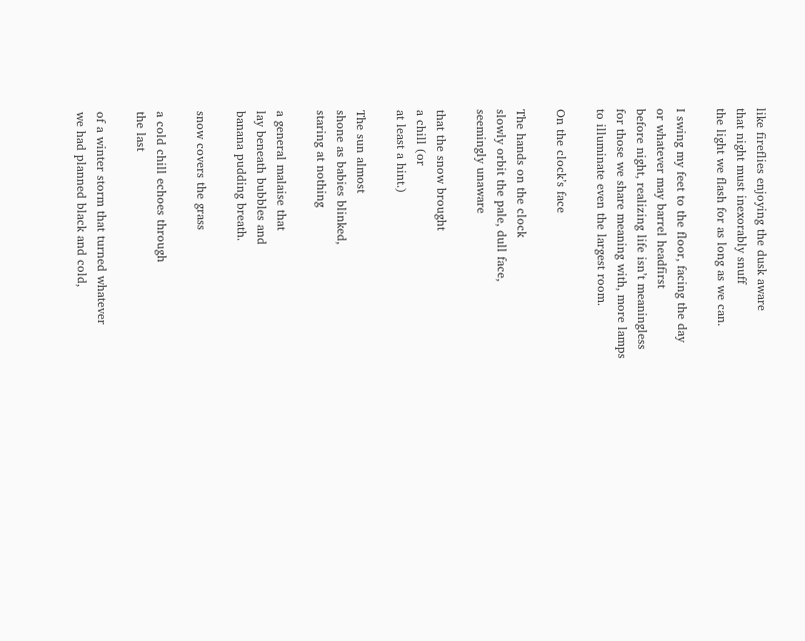like fireflies enjoying the dusk aware
that night must inexorably snuff
the light we flash for as long as we can.

I swing my feet to the floor, facing the day
or whatever may barrel headfirst
before night, realizing life isn’t meaningless
for those we share meaning with, more lamps
to illuminate even the largest room.

On the clock’s face

The hands on the clock
slowly orbit the pale, dull face,
seemingly unaware

that the snow brought
a chill (or
at least a hint.)

The sun almost
shone as babies blinked,
staring at nothing

a general malaise that
lay beneath bubbles and
banana pudding breath.

snow covers the grass

a cold chill echoes through
the last

of a winter storm that turned whatever
we had planned black and cold,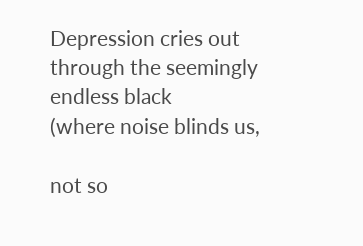Depression cries out
through the seemingly endless black
(where noise blinds us,

not so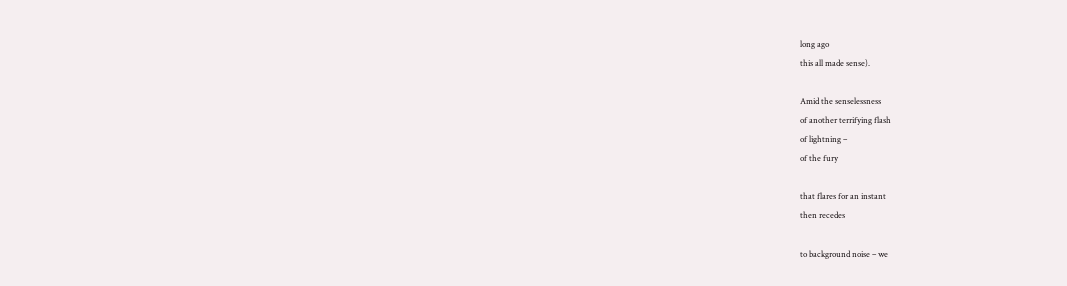long ago
this all made sense).

Amid the senselessness
of another terrifying flash
of lightning –
of the fury

that flares for an instant
then recedes

to background noise – we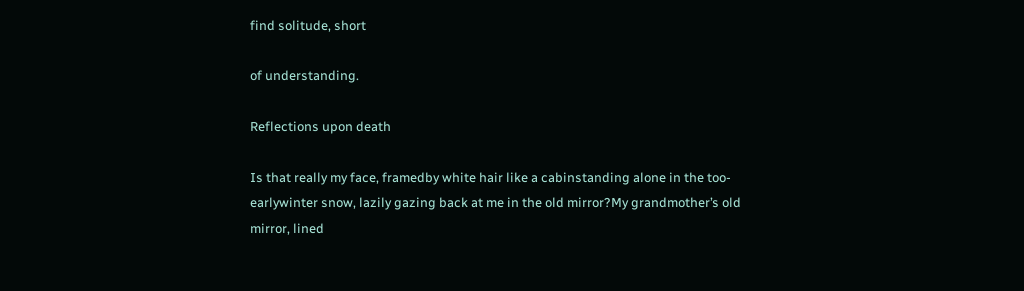find solitude, short

of understanding.

Reflections upon death

Is that really my face, framedby white hair like a cabinstanding alone in the too-earlywinter snow, lazily gazing back at me in the old mirror?My grandmother’s old mirror, lined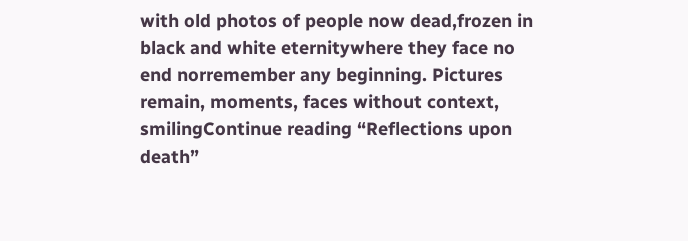with old photos of people now dead,frozen in black and white eternitywhere they face no end norremember any beginning. Pictures remain, moments, faces without context, smilingContinue reading “Reflections upon death”